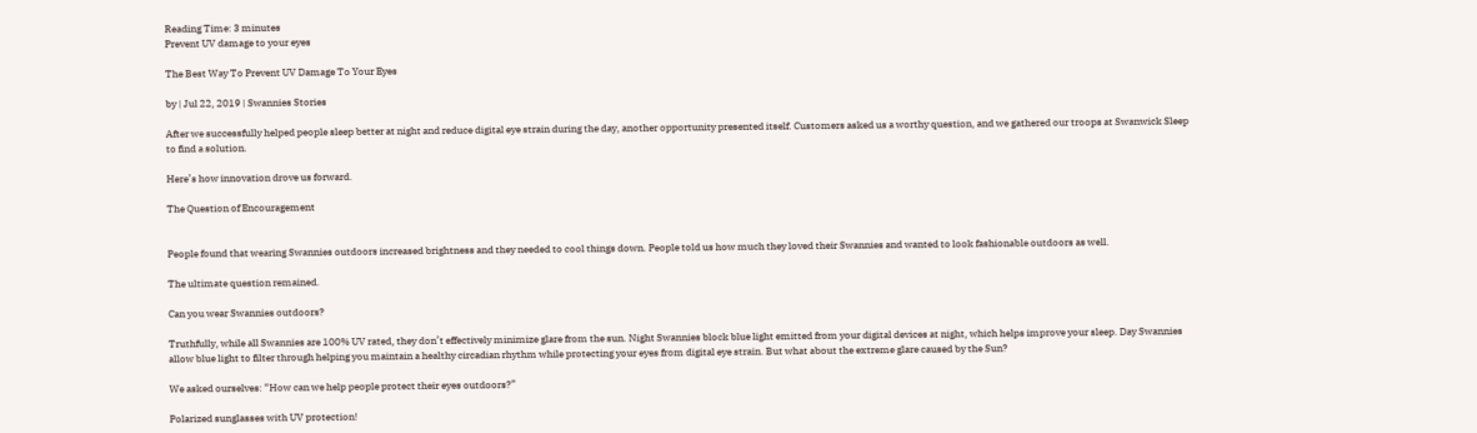Reading Time: 3 minutes
Prevent UV damage to your eyes

The Best Way To Prevent UV Damage To Your Eyes

by | Jul 22, 2019 | Swannies Stories

After we successfully helped people sleep better at night and reduce digital eye strain during the day, another opportunity presented itself. Customers asked us a worthy question, and we gathered our troops at Swanwick Sleep to find a solution.

Here’s how innovation drove us forward.

The Question of Encouragement


People found that wearing Swannies outdoors increased brightness and they needed to cool things down. People told us how much they loved their Swannies and wanted to look fashionable outdoors as well.

The ultimate question remained.

Can you wear Swannies outdoors?

Truthfully, while all Swannies are 100% UV rated, they don’t effectively minimize glare from the sun. Night Swannies block blue light emitted from your digital devices at night, which helps improve your sleep. Day Swannies allow blue light to filter through helping you maintain a healthy circadian rhythm while protecting your eyes from digital eye strain. But what about the extreme glare caused by the Sun?

We asked ourselves: “How can we help people protect their eyes outdoors?”

Polarized sunglasses with UV protection!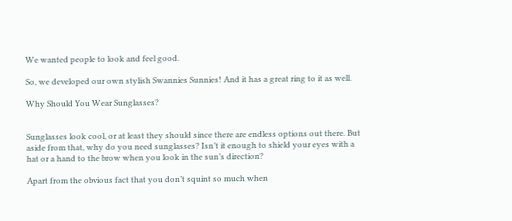We wanted people to look and feel good.

So, we developed our own stylish Swannies Sunnies! And it has a great ring to it as well.

Why Should You Wear Sunglasses?


Sunglasses look cool, or at least they should since there are endless options out there. But aside from that, why do you need sunglasses? Isn’t it enough to shield your eyes with a hat or a hand to the brow when you look in the sun’s direction?

Apart from the obvious fact that you don’t squint so much when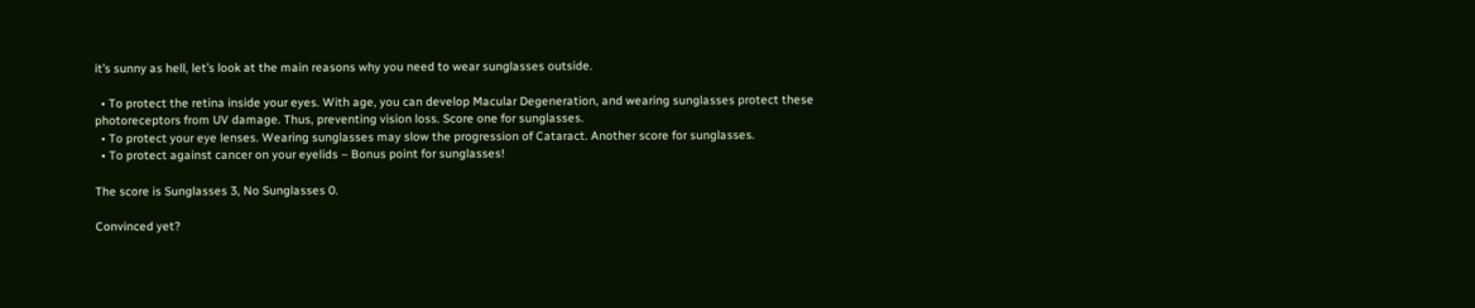it’s sunny as hell, let’s look at the main reasons why you need to wear sunglasses outside.

  • To protect the retina inside your eyes. With age, you can develop Macular Degeneration, and wearing sunglasses protect these photoreceptors from UV damage. Thus, preventing vision loss. Score one for sunglasses.
  • To protect your eye lenses. Wearing sunglasses may slow the progression of Cataract. Another score for sunglasses.
  • To protect against cancer on your eyelids – Bonus point for sunglasses!

The score is Sunglasses 3, No Sunglasses 0.

Convinced yet?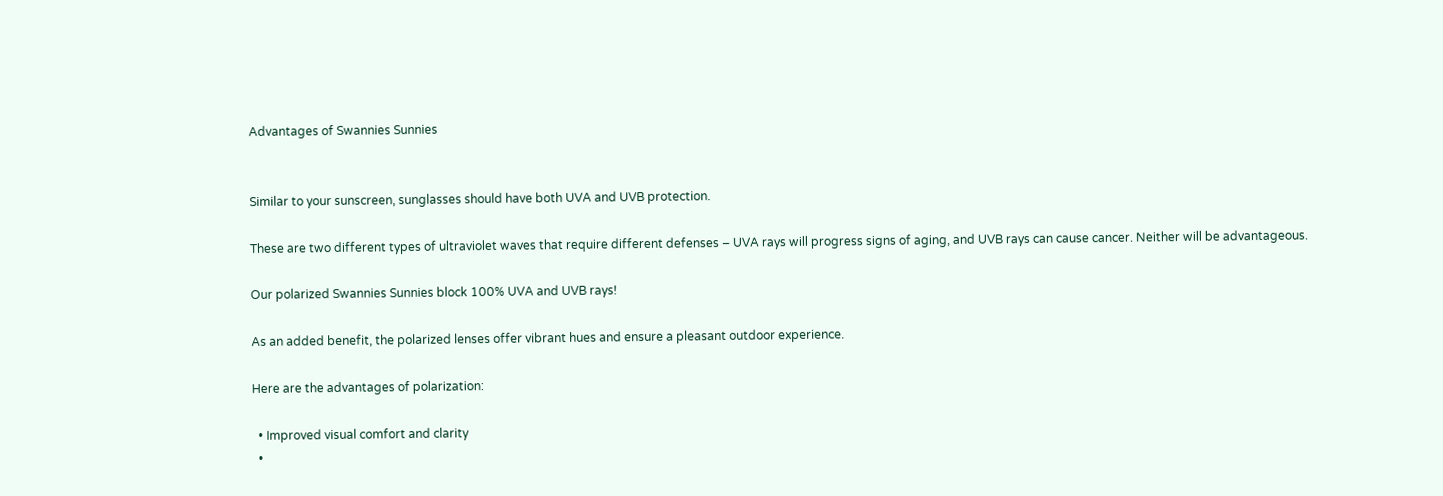Advantages of Swannies Sunnies


Similar to your sunscreen, sunglasses should have both UVA and UVB protection.

These are two different types of ultraviolet waves that require different defenses – UVA rays will progress signs of aging, and UVB rays can cause cancer. Neither will be advantageous.

Our polarized Swannies Sunnies block 100% UVA and UVB rays!

As an added benefit, the polarized lenses offer vibrant hues and ensure a pleasant outdoor experience.

Here are the advantages of polarization:

  • Improved visual comfort and clarity
  •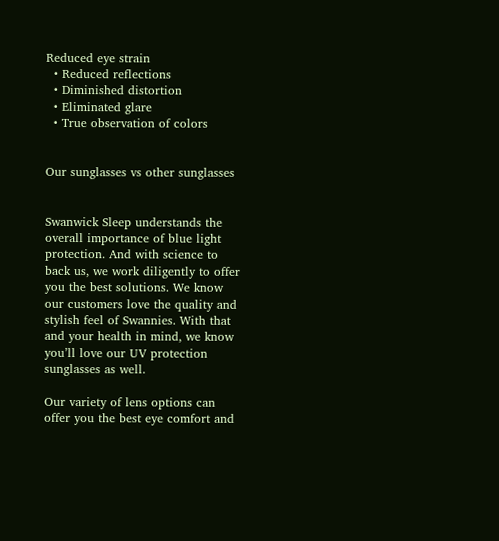Reduced eye strain
  • Reduced reflections
  • Diminished distortion
  • Eliminated glare
  • True observation of colors


Our sunglasses vs other sunglasses


Swanwick Sleep understands the overall importance of blue light protection. And with science to back us, we work diligently to offer you the best solutions. We know our customers love the quality and stylish feel of Swannies. With that and your health in mind, we know you’ll love our UV protection sunglasses as well.

Our variety of lens options can offer you the best eye comfort and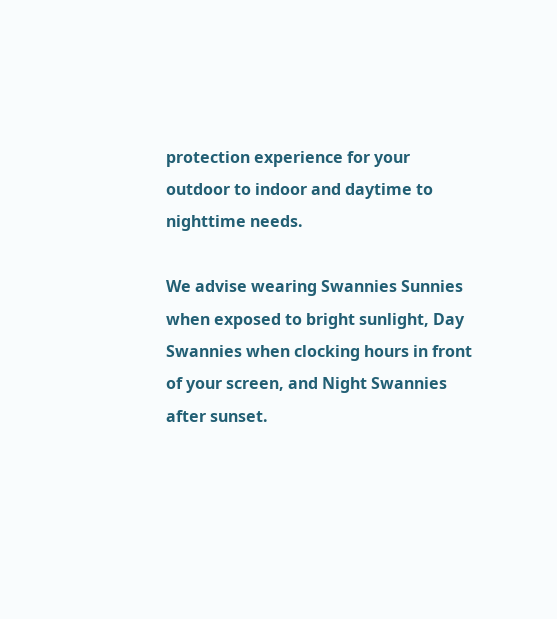protection experience for your outdoor to indoor and daytime to nighttime needs.

We advise wearing Swannies Sunnies when exposed to bright sunlight, Day Swannies when clocking hours in front of your screen, and Night Swannies after sunset.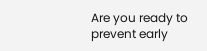Are you ready to prevent early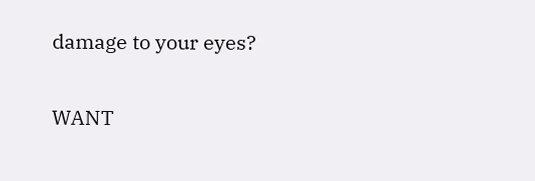damage to your eyes?

WANT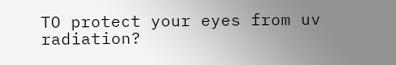TO protect your eyes from uv radiation?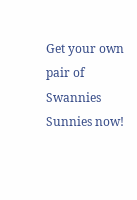Get your own pair of Swannies Sunnies now!